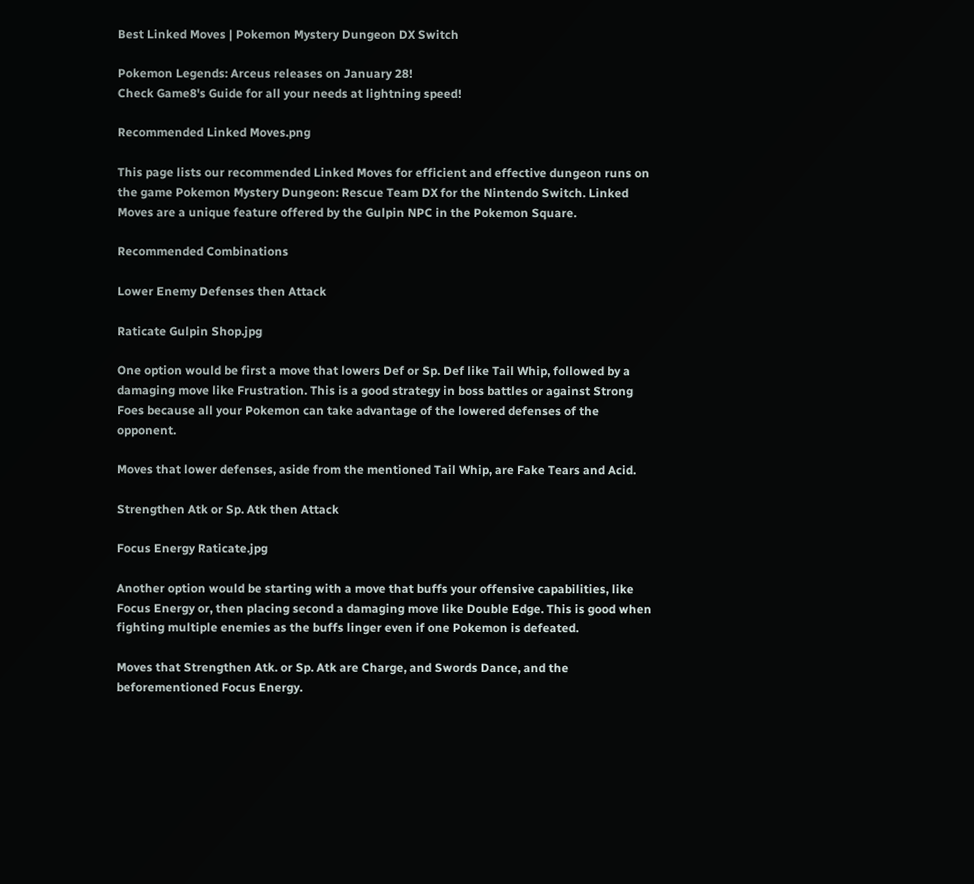Best Linked Moves | Pokemon Mystery Dungeon DX Switch

Pokemon Legends: Arceus releases on January 28!
Check Game8's Guide for all your needs at lightning speed!

Recommended Linked Moves.png

This page lists our recommended Linked Moves for efficient and effective dungeon runs on the game Pokemon Mystery Dungeon: Rescue Team DX for the Nintendo Switch. Linked Moves are a unique feature offered by the Gulpin NPC in the Pokemon Square.

Recommended Combinations

Lower Enemy Defenses then Attack

Raticate Gulpin Shop.jpg

One option would be first a move that lowers Def or Sp. Def like Tail Whip, followed by a damaging move like Frustration. This is a good strategy in boss battles or against Strong Foes because all your Pokemon can take advantage of the lowered defenses of the opponent.

Moves that lower defenses, aside from the mentioned Tail Whip, are Fake Tears and Acid.

Strengthen Atk or Sp. Atk then Attack

Focus Energy Raticate.jpg

Another option would be starting with a move that buffs your offensive capabilities, like Focus Energy or, then placing second a damaging move like Double Edge. This is good when fighting multiple enemies as the buffs linger even if one Pokemon is defeated.

Moves that Strengthen Atk. or Sp. Atk are Charge, and Swords Dance, and the beforementioned Focus Energy.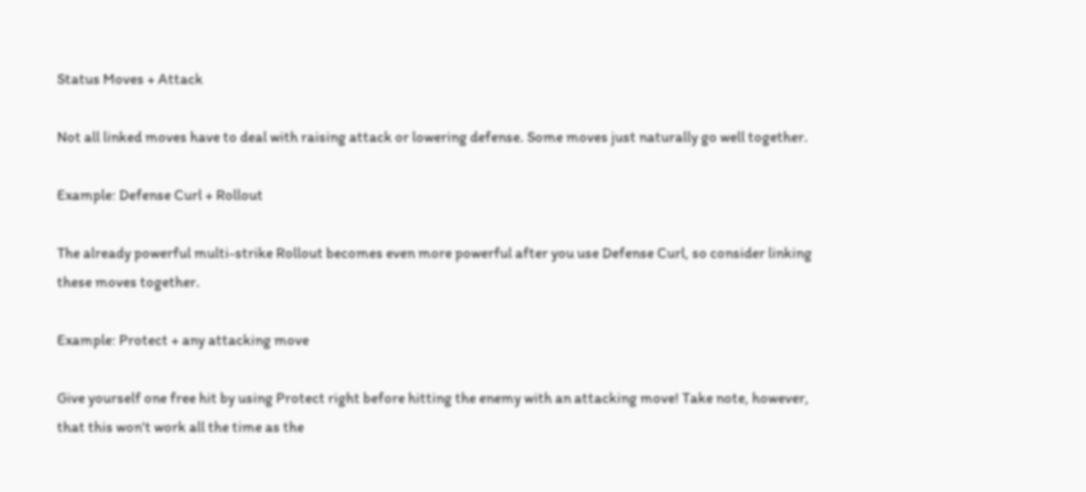Status Moves + Attack

Not all linked moves have to deal with raising attack or lowering defense. Some moves just naturally go well together.

Example: Defense Curl + Rollout

The already powerful multi-strike Rollout becomes even more powerful after you use Defense Curl, so consider linking these moves together.

Example: Protect + any attacking move

Give yourself one free hit by using Protect right before hitting the enemy with an attacking move! Take note, however, that this won't work all the time as the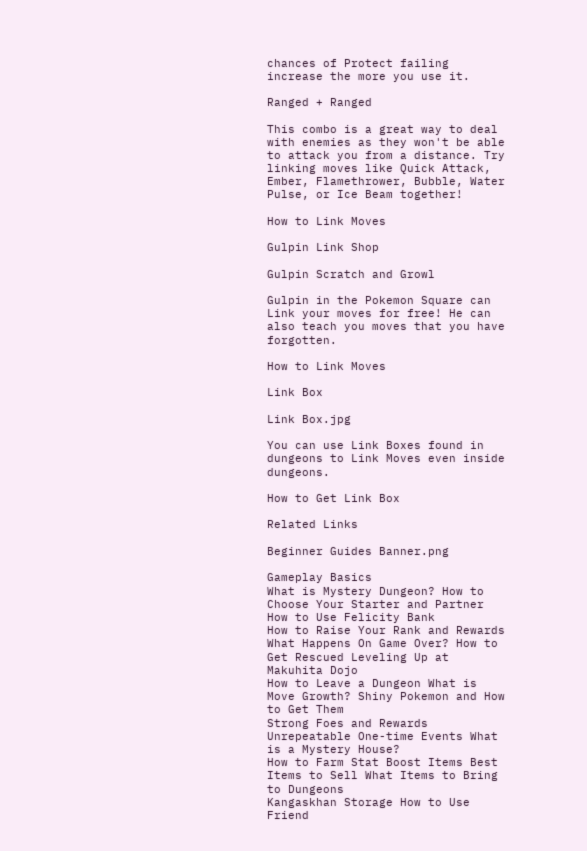chances of Protect failing increase the more you use it.

Ranged + Ranged

This combo is a great way to deal with enemies as they won't be able to attack you from a distance. Try linking moves like Quick Attack, Ember, Flamethrower, Bubble, Water Pulse, or Ice Beam together!

How to Link Moves

Gulpin Link Shop

Gulpin Scratch and Growl

Gulpin in the Pokemon Square can Link your moves for free! He can also teach you moves that you have forgotten.

How to Link Moves

Link Box

Link Box.jpg

You can use Link Boxes found in dungeons to Link Moves even inside dungeons.

How to Get Link Box

Related Links

Beginner Guides Banner.png

Gameplay Basics
What is Mystery Dungeon? How to Choose Your Starter and Partner How to Use Felicity Bank
How to Raise Your Rank and Rewards What Happens On Game Over? How to Get Rescued Leveling Up at Makuhita Dojo
How to Leave a Dungeon What is Move Growth? Shiny Pokemon and How to Get Them
Strong Foes and Rewards Unrepeatable One-time Events What is a Mystery House?
How to Farm Stat Boost Items Best Items to Sell What Items to Bring to Dungeons
Kangaskhan Storage How to Use Friend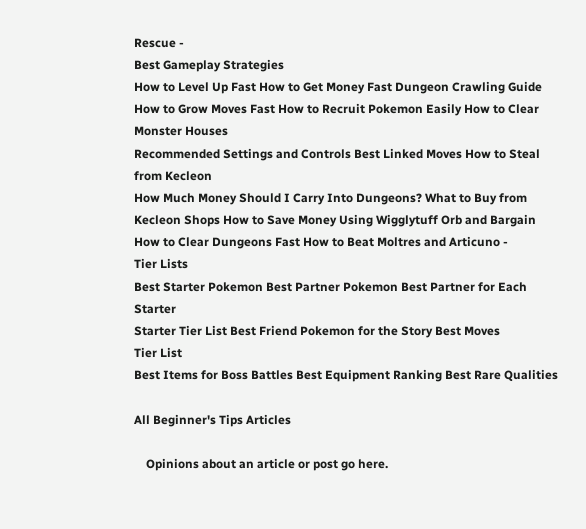Rescue -
Best Gameplay Strategies
How to Level Up Fast How to Get Money Fast Dungeon Crawling Guide
How to Grow Moves Fast How to Recruit Pokemon Easily How to Clear Monster Houses
Recommended Settings and Controls Best Linked Moves How to Steal from Kecleon
How Much Money Should I Carry Into Dungeons? What to Buy from Kecleon Shops How to Save Money Using Wigglytuff Orb and Bargain
How to Clear Dungeons Fast How to Beat Moltres and Articuno -
Tier Lists
Best Starter Pokemon Best Partner Pokemon Best Partner for Each Starter
Starter Tier List Best Friend Pokemon for the Story Best Moves
Tier List
Best Items for Boss Battles Best Equipment Ranking Best Rare Qualities

All Beginner's Tips Articles

    Opinions about an article or post go here.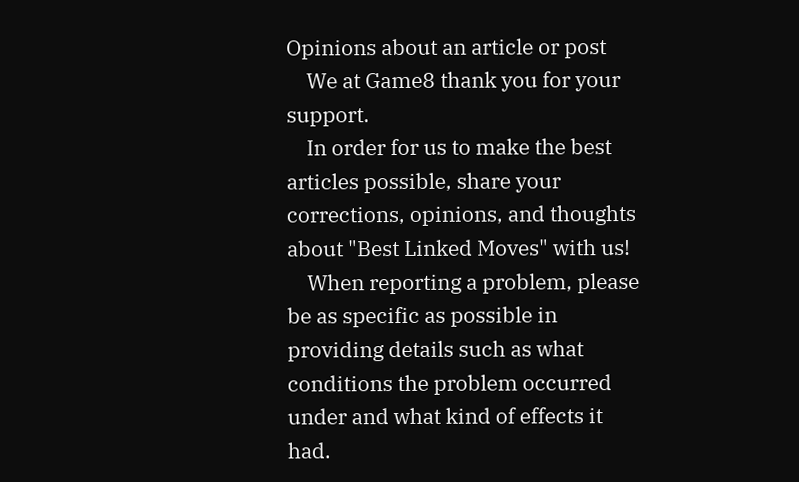Opinions about an article or post
    We at Game8 thank you for your support.
    In order for us to make the best articles possible, share your corrections, opinions, and thoughts about "Best Linked Moves" with us!
    When reporting a problem, please be as specific as possible in providing details such as what conditions the problem occurred under and what kind of effects it had.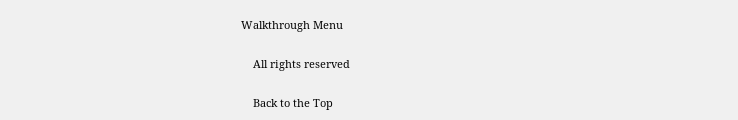Walkthrough Menu

    All rights reserved

    Back to the Top